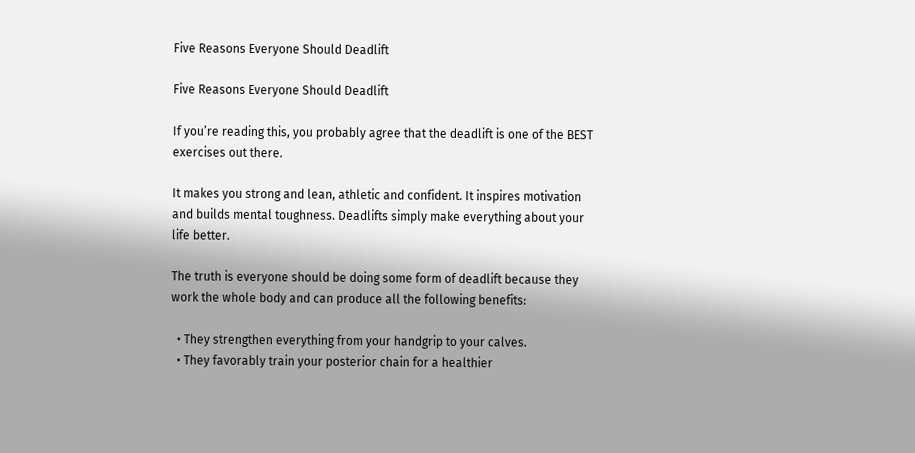Five Reasons Everyone Should Deadlift

Five Reasons Everyone Should Deadlift

If you’re reading this, you probably agree that the deadlift is one of the BEST exercises out there.

It makes you strong and lean, athletic and confident. It inspires motivation and builds mental toughness. Deadlifts simply make everything about your life better.

The truth is everyone should be doing some form of deadlift because they work the whole body and can produce all the following benefits:

  • They strengthen everything from your handgrip to your calves.
  • They favorably train your posterior chain for a healthier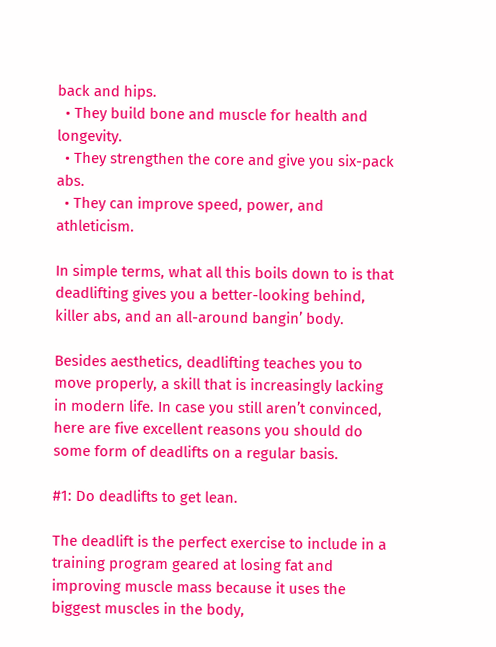back and hips.
  • They build bone and muscle for health and longevity.
  • They strengthen the core and give you six-pack abs.
  • They can improve speed, power, and athleticism.

In simple terms, what all this boils down to is that deadlifting gives you a better-looking behind, killer abs, and an all-around bangin’ body.

Besides aesthetics, deadlifting teaches you to move properly, a skill that is increasingly lacking in modern life. In case you still aren’t convinced, here are five excellent reasons you should do some form of deadlifts on a regular basis.

#1: Do deadlifts to get lean.

The deadlift is the perfect exercise to include in a training program geared at losing fat and improving muscle mass because it uses the biggest muscles in the body,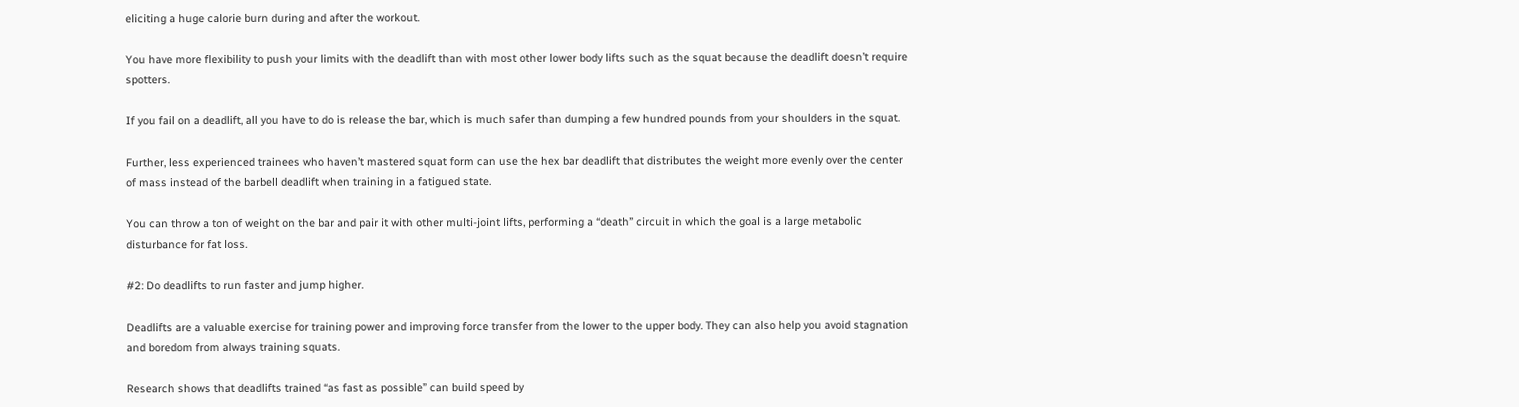eliciting a huge calorie burn during and after the workout.

You have more flexibility to push your limits with the deadlift than with most other lower body lifts such as the squat because the deadlift doesn’t require spotters.

If you fail on a deadlift, all you have to do is release the bar, which is much safer than dumping a few hundred pounds from your shoulders in the squat.

Further, less experienced trainees who haven’t mastered squat form can use the hex bar deadlift that distributes the weight more evenly over the center of mass instead of the barbell deadlift when training in a fatigued state.

You can throw a ton of weight on the bar and pair it with other multi-joint lifts, performing a “death” circuit in which the goal is a large metabolic disturbance for fat loss.

#2: Do deadlifts to run faster and jump higher.

Deadlifts are a valuable exercise for training power and improving force transfer from the lower to the upper body. They can also help you avoid stagnation and boredom from always training squats.

Research shows that deadlifts trained “as fast as possible” can build speed by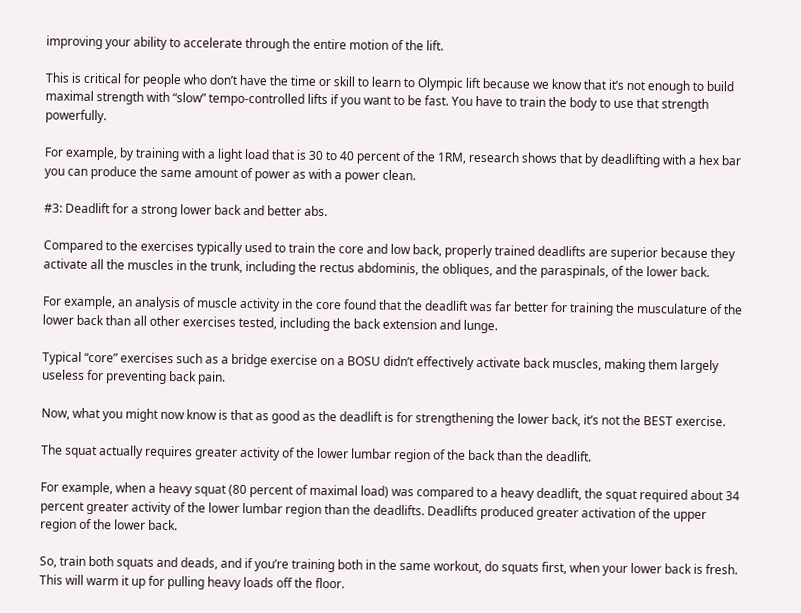improving your ability to accelerate through the entire motion of the lift.

This is critical for people who don’t have the time or skill to learn to Olympic lift because we know that it’s not enough to build maximal strength with “slow” tempo-controlled lifts if you want to be fast. You have to train the body to use that strength powerfully.

For example, by training with a light load that is 30 to 40 percent of the 1RM, research shows that by deadlifting with a hex bar you can produce the same amount of power as with a power clean.

#3: Deadlift for a strong lower back and better abs.

Compared to the exercises typically used to train the core and low back, properly trained deadlifts are superior because they activate all the muscles in the trunk, including the rectus abdominis, the obliques, and the paraspinals, of the lower back.

For example, an analysis of muscle activity in the core found that the deadlift was far better for training the musculature of the lower back than all other exercises tested, including the back extension and lunge.

Typical “core” exercises such as a bridge exercise on a BOSU didn’t effectively activate back muscles, making them largely useless for preventing back pain.

Now, what you might now know is that as good as the deadlift is for strengthening the lower back, it’s not the BEST exercise.

The squat actually requires greater activity of the lower lumbar region of the back than the deadlift.

For example, when a heavy squat (80 percent of maximal load) was compared to a heavy deadlift, the squat required about 34 percent greater activity of the lower lumbar region than the deadlifts. Deadlifts produced greater activation of the upper region of the lower back.

So, train both squats and deads, and if you’re training both in the same workout, do squats first, when your lower back is fresh. This will warm it up for pulling heavy loads off the floor.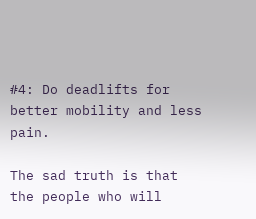#4: Do deadlifts for better mobility and less pain.

The sad truth is that the people who will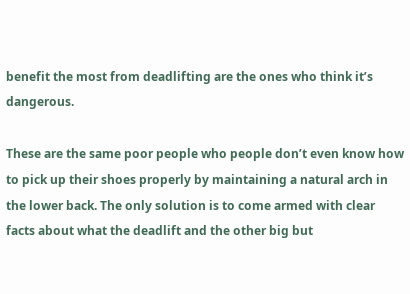benefit the most from deadlifting are the ones who think it’s dangerous.

These are the same poor people who people don’t even know how to pick up their shoes properly by maintaining a natural arch in the lower back. The only solution is to come armed with clear facts about what the deadlift and the other big but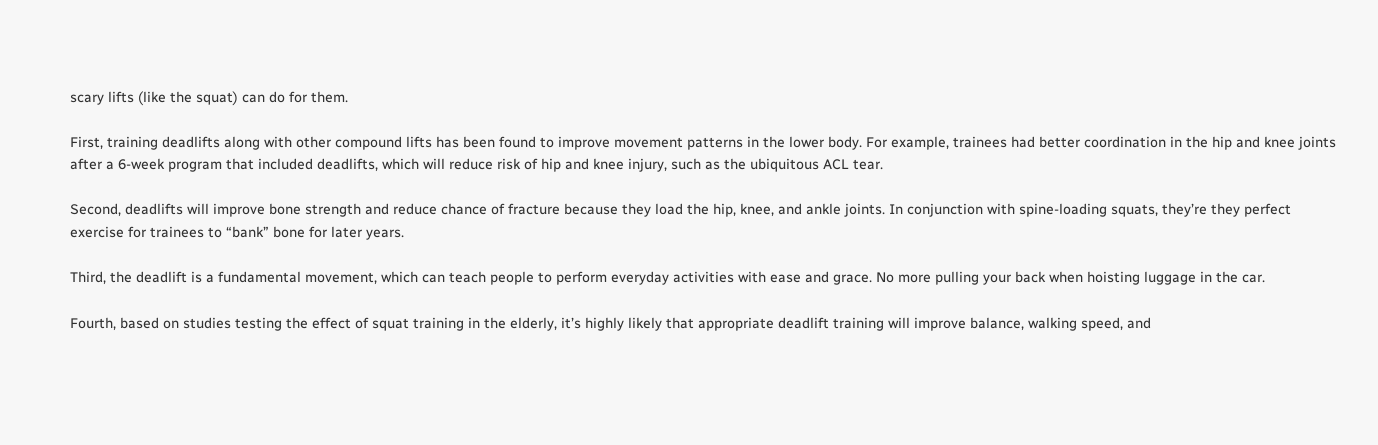scary lifts (like the squat) can do for them.

First, training deadlifts along with other compound lifts has been found to improve movement patterns in the lower body. For example, trainees had better coordination in the hip and knee joints after a 6-week program that included deadlifts, which will reduce risk of hip and knee injury, such as the ubiquitous ACL tear.

Second, deadlifts will improve bone strength and reduce chance of fracture because they load the hip, knee, and ankle joints. In conjunction with spine-loading squats, they’re they perfect exercise for trainees to “bank” bone for later years.

Third, the deadlift is a fundamental movement, which can teach people to perform everyday activities with ease and grace. No more pulling your back when hoisting luggage in the car.

Fourth, based on studies testing the effect of squat training in the elderly, it’s highly likely that appropriate deadlift training will improve balance, walking speed, and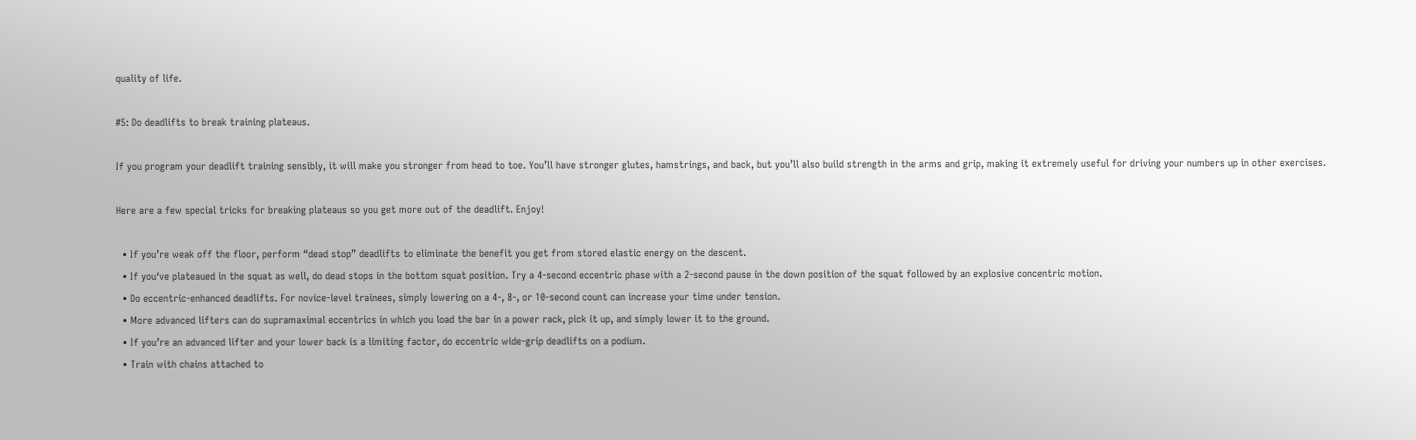quality of life.

#5: Do deadlifts to break training plateaus.

If you program your deadlift training sensibly, it will make you stronger from head to toe. You’ll have stronger glutes, hamstrings, and back, but you’ll also build strength in the arms and grip, making it extremely useful for driving your numbers up in other exercises.

Here are a few special tricks for breaking plateaus so you get more out of the deadlift. Enjoy!

  • If you’re weak off the floor, perform “dead stop” deadlifts to eliminate the benefit you get from stored elastic energy on the descent.
  • If you‘ve plateaued in the squat as well, do dead stops in the bottom squat position. Try a 4-second eccentric phase with a 2-second pause in the down position of the squat followed by an explosive concentric motion.
  • Do eccentric-enhanced deadlifts. For novice-level trainees, simply lowering on a 4-, 8-, or 10-second count can increase your time under tension.
  • More advanced lifters can do supramaximal eccentrics in which you load the bar in a power rack, pick it up, and simply lower it to the ground.
  • If you’re an advanced lifter and your lower back is a limiting factor, do eccentric wide-grip deadlifts on a podium.
  • Train with chains attached to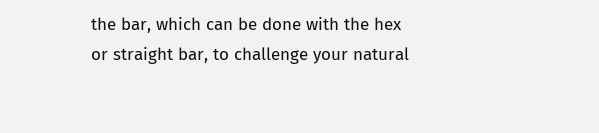the bar, which can be done with the hex or straight bar, to challenge your natural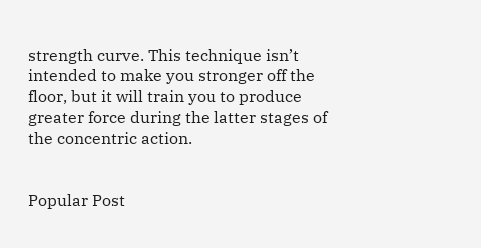strength curve. This technique isn’t intended to make you stronger off the floor, but it will train you to produce greater force during the latter stages of the concentric action.


Popular Post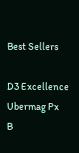Best Sellers

D3 Excellence
Ubermag Px
B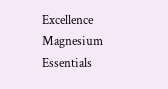Excellence
Magnesium Essentials